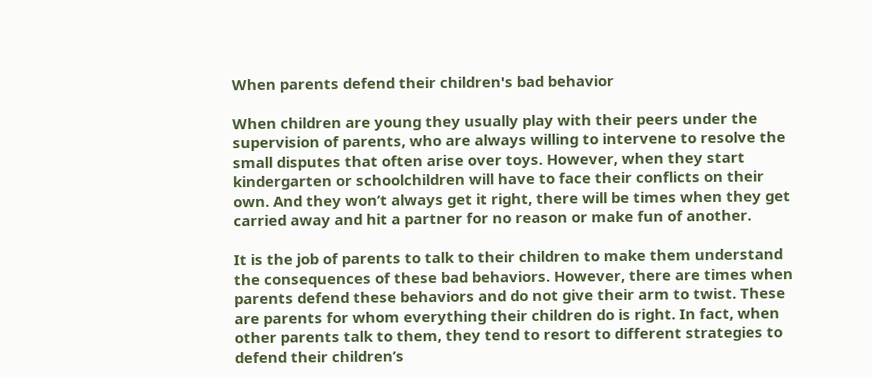When parents defend their children's bad behavior

When children are young they usually play with their peers under the supervision of parents, who are always willing to intervene to resolve the small disputes that often arise over toys. However, when they start kindergarten or schoolchildren will have to face their conflicts on their own. And they won’t always get it right, there will be times when they get carried away and hit a partner for no reason or make fun of another.

It is the job of parents to talk to their children to make them understand the consequences of these bad behaviors. However, there are times when parents defend these behaviors and do not give their arm to twist. These are parents for whom everything their children do is right. In fact, when other parents talk to them, they tend to resort to different strategies to defend their children’s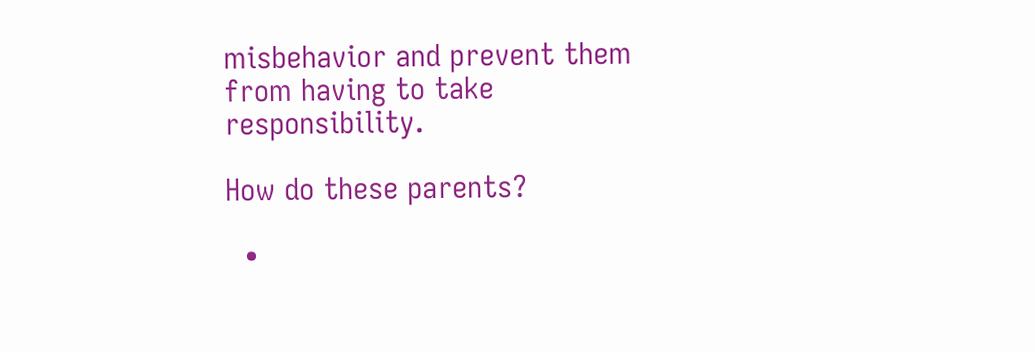misbehavior and prevent them from having to take responsibility.

How do these parents?

  •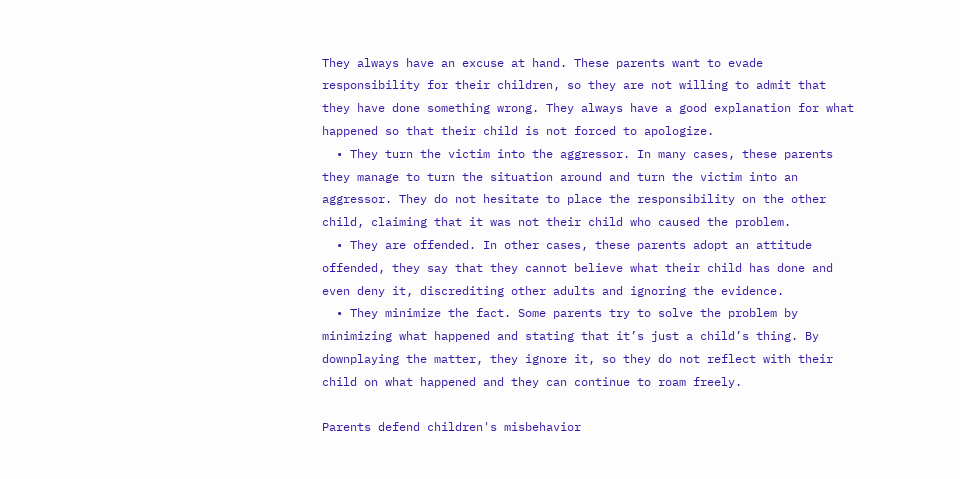They always have an excuse at hand. These parents want to evade responsibility for their children, so they are not willing to admit that they have done something wrong. They always have a good explanation for what happened so that their child is not forced to apologize.
  • They turn the victim into the aggressor. In many cases, these parents they manage to turn the situation around and turn the victim into an aggressor. They do not hesitate to place the responsibility on the other child, claiming that it was not their child who caused the problem.
  • They are offended. In other cases, these parents adopt an attitude offended, they say that they cannot believe what their child has done and even deny it, discrediting other adults and ignoring the evidence.
  • They minimize the fact. Some parents try to solve the problem by minimizing what happened and stating that it’s just a child’s thing. By downplaying the matter, they ignore it, so they do not reflect with their child on what happened and they can continue to roam freely.

Parents defend children's misbehavior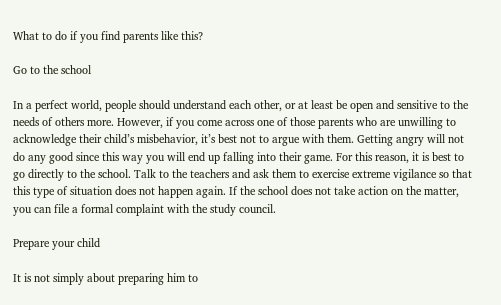What to do if you find parents like this?

Go to the school

In a perfect world, people should understand each other, or at least be open and sensitive to the needs of others more. However, if you come across one of those parents who are unwilling to acknowledge their child’s misbehavior, it’s best not to argue with them. Getting angry will not do any good since this way you will end up falling into their game. For this reason, it is best to go directly to the school. Talk to the teachers and ask them to exercise extreme vigilance so that this type of situation does not happen again. If the school does not take action on the matter, you can file a formal complaint with the study council.

Prepare your child

It is not simply about preparing him to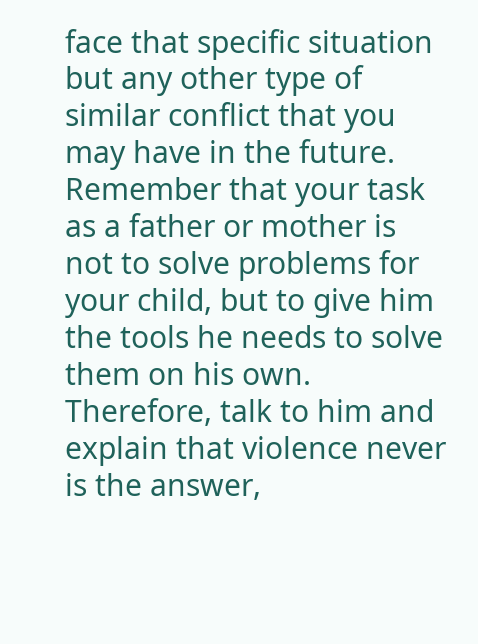face that specific situation but any other type of similar conflict that you may have in the future. Remember that your task as a father or mother is not to solve problems for your child, but to give him the tools he needs to solve them on his own. Therefore, talk to him and explain that violence never is the answer,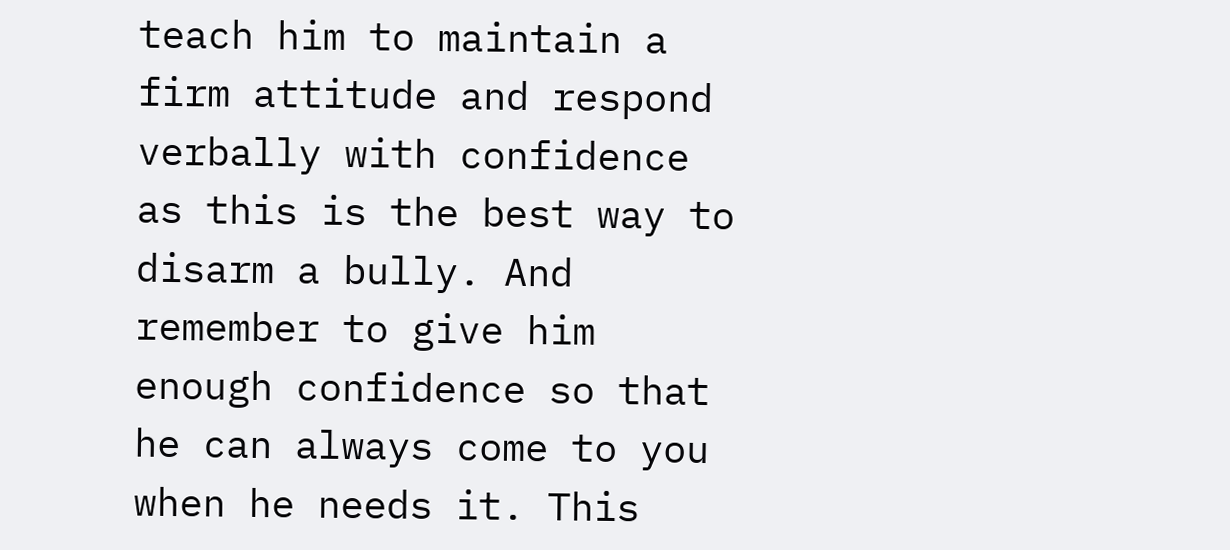teach him to maintain a firm attitude and respond verbally with confidence as this is the best way to disarm a bully. And remember to give him enough confidence so that he can always come to you when he needs it. This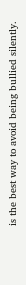is the best way to avoid being bullied silently.